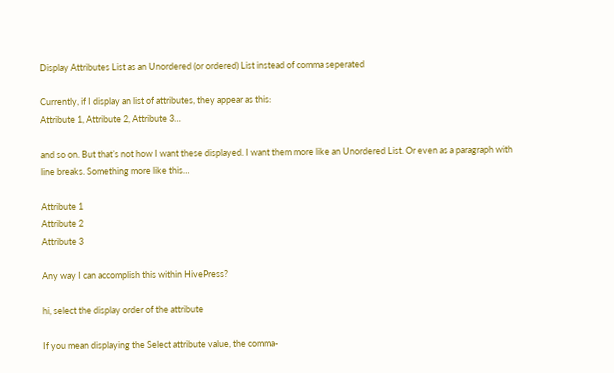Display Attributes List as an Unordered (or ordered) List instead of comma seperated

Currently, if I display an list of attributes, they appear as this:
Attribute 1, Attribute 2, Attribute 3…

and so on. But that’s not how I want these displayed. I want them more like an Unordered List. Or even as a paragraph with line breaks. Something more like this…

Attribute 1
Attribute 2
Attribute 3

Any way I can accomplish this within HivePress?

hi, select the display order of the attribute

If you mean displaying the Select attribute value, the comma-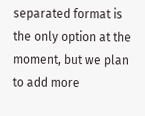separated format is the only option at the moment, but we plan to add more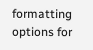formatting options for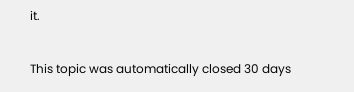it.

This topic was automatically closed 30 days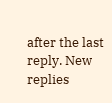after the last reply. New replies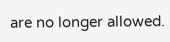are no longer allowed.